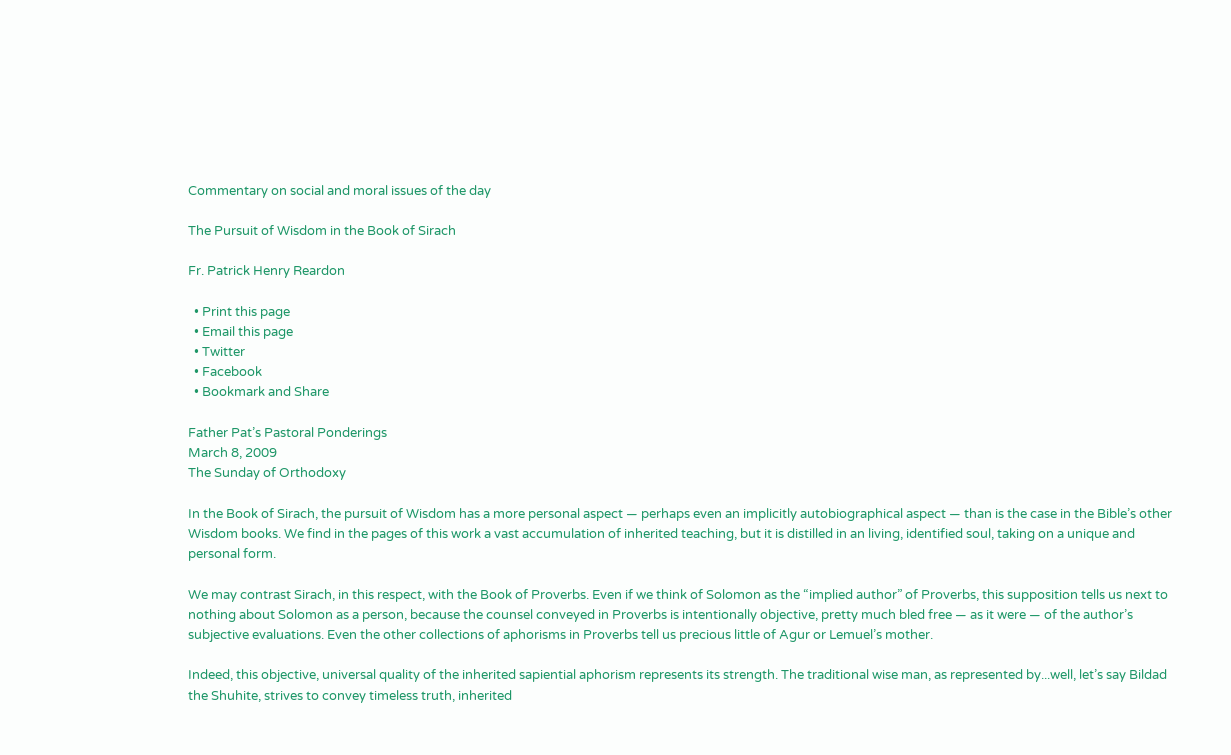Commentary on social and moral issues of the day

The Pursuit of Wisdom in the Book of Sirach

Fr. Patrick Henry Reardon

  • Print this page
  • Email this page
  • Twitter
  • Facebook
  • Bookmark and Share

Father Pat’s Pastoral Ponderings
March 8, 2009
The Sunday of Orthodoxy

In the Book of Sirach, the pursuit of Wisdom has a more personal aspect — perhaps even an implicitly autobiographical aspect — than is the case in the Bible’s other Wisdom books. We find in the pages of this work a vast accumulation of inherited teaching, but it is distilled in an living, identified soul, taking on a unique and personal form.

We may contrast Sirach, in this respect, with the Book of Proverbs. Even if we think of Solomon as the “implied author” of Proverbs, this supposition tells us next to nothing about Solomon as a person, because the counsel conveyed in Proverbs is intentionally objective, pretty much bled free — as it were — of the author’s subjective evaluations. Even the other collections of aphorisms in Proverbs tell us precious little of Agur or Lemuel’s mother.

Indeed, this objective, universal quality of the inherited sapiential aphorism represents its strength. The traditional wise man, as represented by...well, let’s say Bildad the Shuhite, strives to convey timeless truth, inherited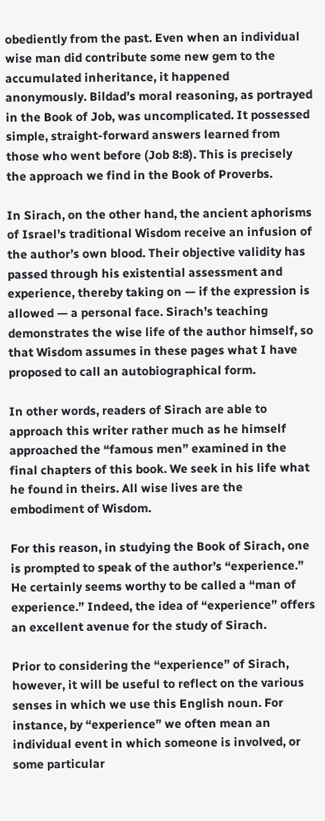obediently from the past. Even when an individual wise man did contribute some new gem to the accumulated inheritance, it happened anonymously. Bildad’s moral reasoning, as portrayed in the Book of Job, was uncomplicated. It possessed simple, straight-forward answers learned from those who went before (Job 8:8). This is precisely the approach we find in the Book of Proverbs.

In Sirach, on the other hand, the ancient aphorisms of Israel’s traditional Wisdom receive an infusion of the author’s own blood. Their objective validity has passed through his existential assessment and experience, thereby taking on — if the expression is allowed — a personal face. Sirach’s teaching demonstrates the wise life of the author himself, so that Wisdom assumes in these pages what I have proposed to call an autobiographical form.

In other words, readers of Sirach are able to approach this writer rather much as he himself approached the “famous men” examined in the final chapters of this book. We seek in his life what he found in theirs. All wise lives are the embodiment of Wisdom.

For this reason, in studying the Book of Sirach, one is prompted to speak of the author’s “experience.” He certainly seems worthy to be called a “man of experience.” Indeed, the idea of “experience” offers an excellent avenue for the study of Sirach.

Prior to considering the “experience” of Sirach, however, it will be useful to reflect on the various senses in which we use this English noun. For instance, by “experience” we often mean an individual event in which someone is involved, or some particular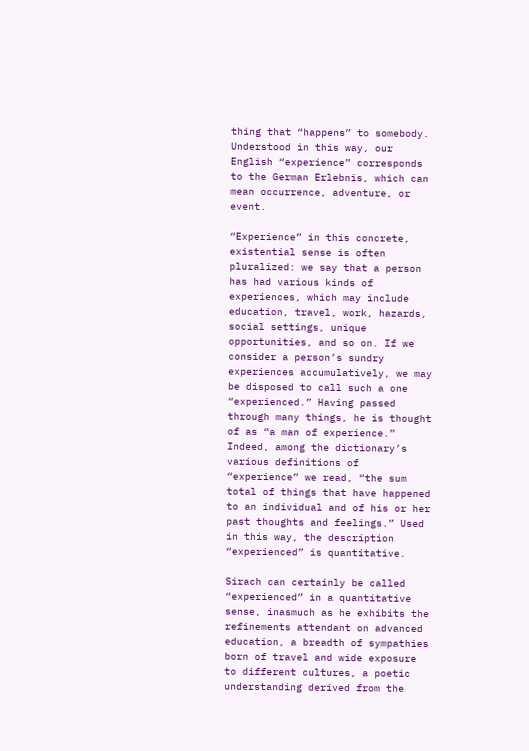thing that “happens” to somebody. Understood in this way, our English “experience” corresponds to the German Erlebnis, which can mean occurrence, adventure, or event.

“Experience” in this concrete, existential sense is often pluralized: we say that a person has had various kinds of experiences, which may include education, travel, work, hazards, social settings, unique opportunities, and so on. If we consider a person’s sundry experiences accumulatively, we may be disposed to call such a one “experienced.” Having passed through many things, he is thought of as “a man of experience.” Indeed, among the dictionary’s various definitions of “experience” we read, “the sum total of things that have happened to an individual and of his or her past thoughts and feelings.” Used in this way, the description “experienced” is quantitative.

Sirach can certainly be called “experienced” in a quantitative sense, inasmuch as he exhibits the refinements attendant on advanced education, a breadth of sympathies born of travel and wide exposure to different cultures, a poetic understanding derived from the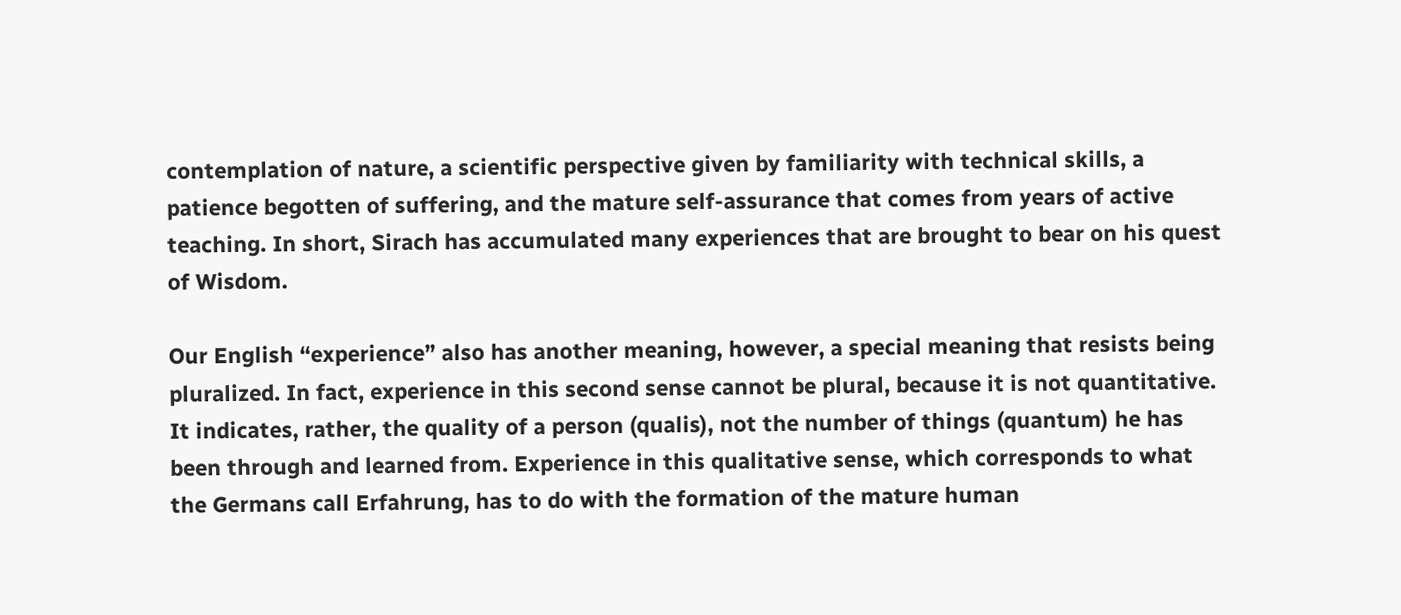contemplation of nature, a scientific perspective given by familiarity with technical skills, a patience begotten of suffering, and the mature self-assurance that comes from years of active teaching. In short, Sirach has accumulated many experiences that are brought to bear on his quest of Wisdom.

Our English “experience” also has another meaning, however, a special meaning that resists being pluralized. In fact, experience in this second sense cannot be plural, because it is not quantitative. It indicates, rather, the quality of a person (qualis), not the number of things (quantum) he has been through and learned from. Experience in this qualitative sense, which corresponds to what the Germans call Erfahrung, has to do with the formation of the mature human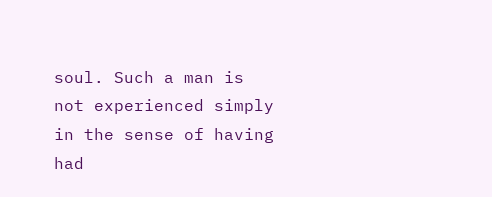soul. Such a man is not experienced simply in the sense of having had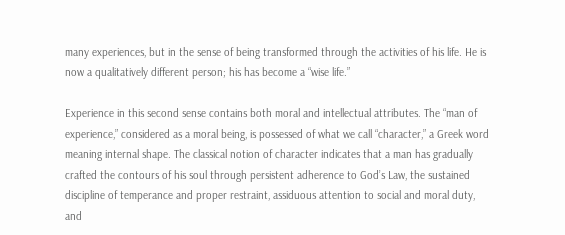many experiences, but in the sense of being transformed through the activities of his life. He is now a qualitatively different person; his has become a “wise life.”

Experience in this second sense contains both moral and intellectual attributes. The “man of experience,” considered as a moral being, is possessed of what we call “character,” a Greek word meaning internal shape. The classical notion of character indicates that a man has gradually crafted the contours of his soul through persistent adherence to God’s Law, the sustained discipline of temperance and proper restraint, assiduous attention to social and moral duty, and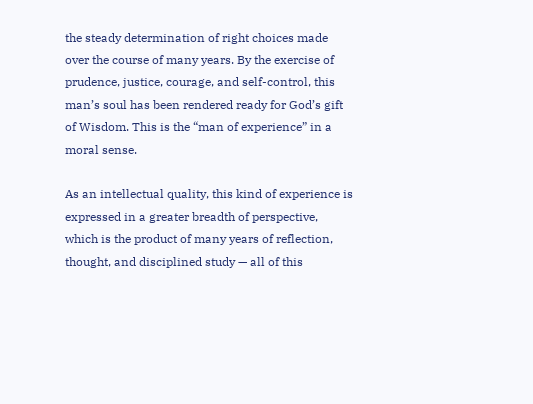the steady determination of right choices made over the course of many years. By the exercise of prudence, justice, courage, and self-control, this man’s soul has been rendered ready for God’s gift of Wisdom. This is the “man of experience” in a moral sense.

As an intellectual quality, this kind of experience is expressed in a greater breadth of perspective, which is the product of many years of reflection, thought, and disciplined study — all of this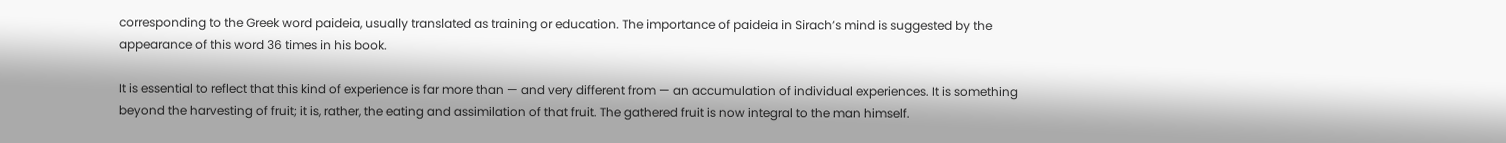corresponding to the Greek word paideia, usually translated as training or education. The importance of paideia in Sirach’s mind is suggested by the appearance of this word 36 times in his book.

It is essential to reflect that this kind of experience is far more than — and very different from — an accumulation of individual experiences. It is something beyond the harvesting of fruit; it is, rather, the eating and assimilation of that fruit. The gathered fruit is now integral to the man himself.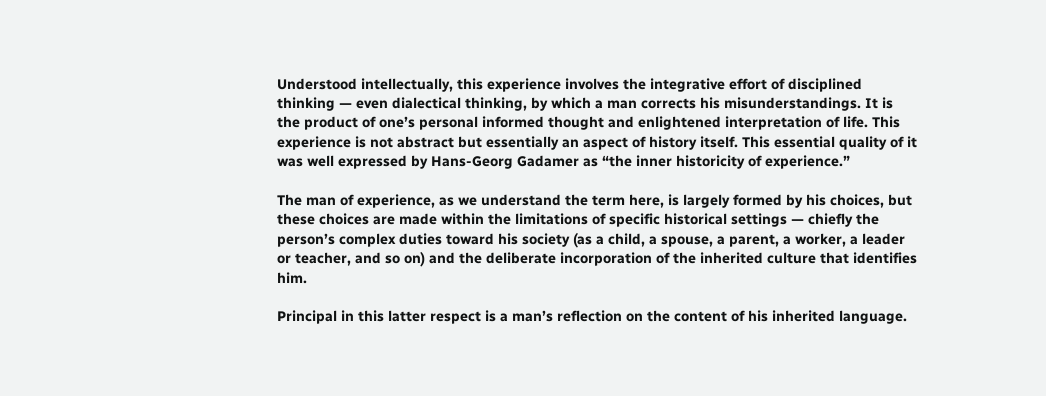Understood intellectually, this experience involves the integrative effort of disciplined thinking — even dialectical thinking, by which a man corrects his misunderstandings. It is the product of one’s personal informed thought and enlightened interpretation of life. This experience is not abstract but essentially an aspect of history itself. This essential quality of it was well expressed by Hans-Georg Gadamer as “the inner historicity of experience.”

The man of experience, as we understand the term here, is largely formed by his choices, but these choices are made within the limitations of specific historical settings — chiefly the person’s complex duties toward his society (as a child, a spouse, a parent, a worker, a leader or teacher, and so on) and the deliberate incorporation of the inherited culture that identifies him.

Principal in this latter respect is a man’s reflection on the content of his inherited language.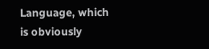Language, which is obviously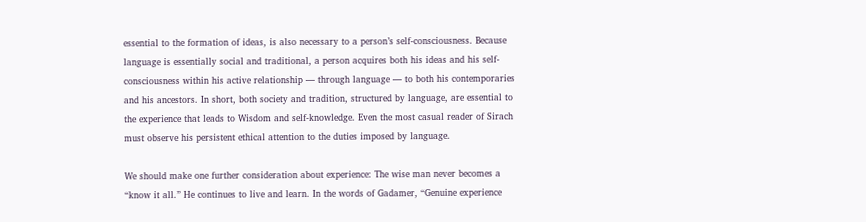essential to the formation of ideas, is also necessary to a person’s self-consciousness. Because language is essentially social and traditional, a person acquires both his ideas and his self-consciousness within his active relationship — through language — to both his contemporaries and his ancestors. In short, both society and tradition, structured by language, are essential to the experience that leads to Wisdom and self-knowledge. Even the most casual reader of Sirach must observe his persistent ethical attention to the duties imposed by language.

We should make one further consideration about experience: The wise man never becomes a “know it all.” He continues to live and learn. In the words of Gadamer, “Genuine experience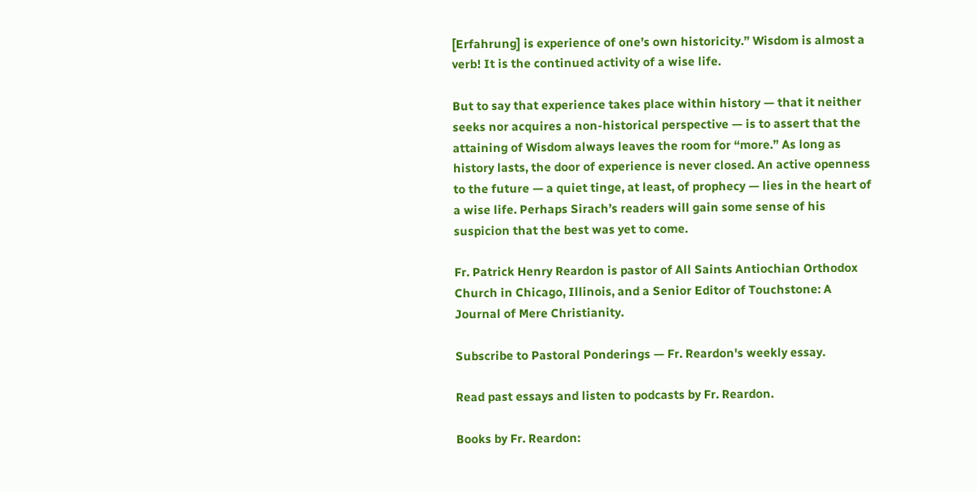[Erfahrung] is experience of one’s own historicity.” Wisdom is almost a verb! It is the continued activity of a wise life.

But to say that experience takes place within history — that it neither seeks nor acquires a non-historical perspective — is to assert that the attaining of Wisdom always leaves the room for “more.” As long as history lasts, the door of experience is never closed. An active openness to the future — a quiet tinge, at least, of prophecy — lies in the heart of a wise life. Perhaps Sirach’s readers will gain some sense of his suspicion that the best was yet to come.

Fr. Patrick Henry Reardon is pastor of All Saints Antiochian Orthodox Church in Chicago, Illinois, and a Senior Editor of Touchstone: A Journal of Mere Christianity.

Subscribe to Pastoral Ponderings — Fr. Reardon's weekly essay.

Read past essays and listen to podcasts by Fr. Reardon.

Books by Fr. Reardon: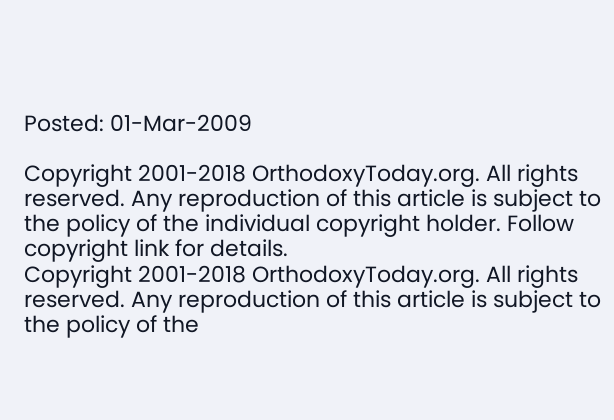Posted: 01-Mar-2009

Copyright 2001-2018 OrthodoxyToday.org. All rights reserved. Any reproduction of this article is subject to the policy of the individual copyright holder. Follow copyright link for details.
Copyright 2001-2018 OrthodoxyToday.org. All rights reserved. Any reproduction of this article is subject to the policy of the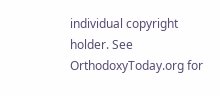individual copyright holder. See OrthodoxyToday.org for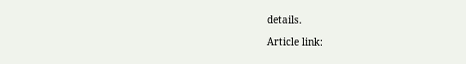details.

Article link: